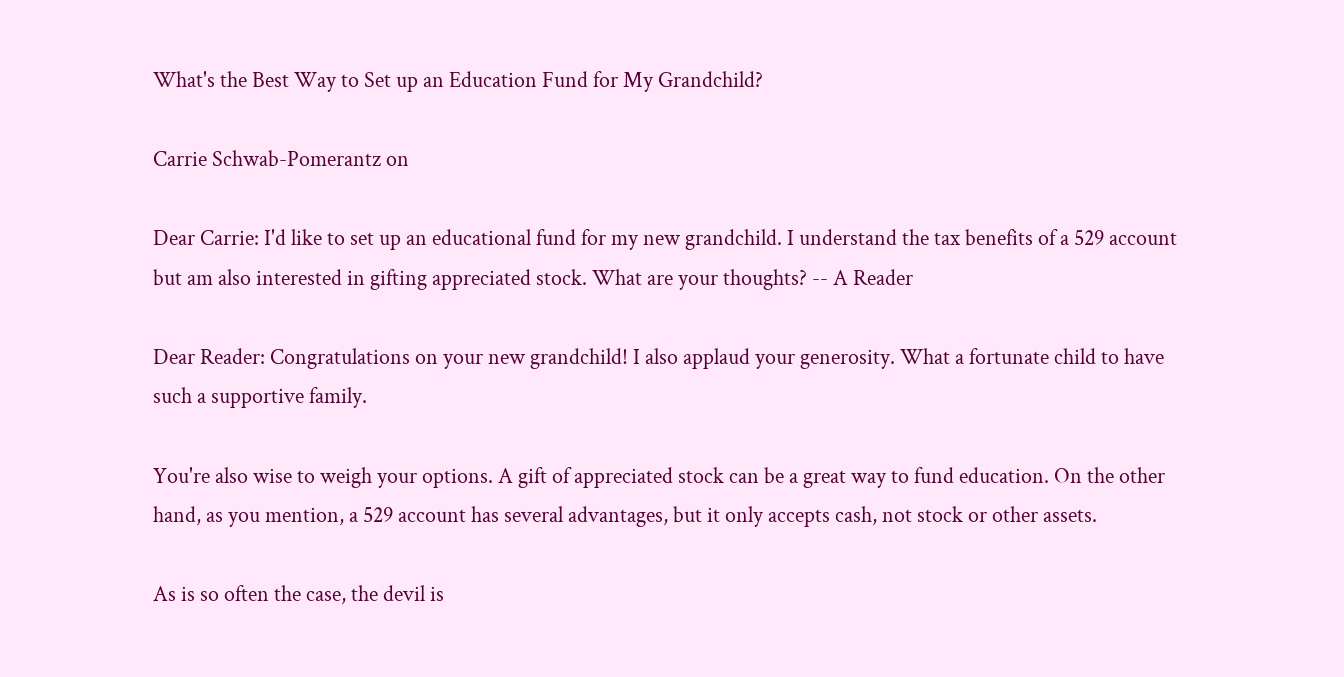What's the Best Way to Set up an Education Fund for My Grandchild?

Carrie Schwab-Pomerantz on

Dear Carrie: I'd like to set up an educational fund for my new grandchild. I understand the tax benefits of a 529 account but am also interested in gifting appreciated stock. What are your thoughts? -- A Reader

Dear Reader: Congratulations on your new grandchild! I also applaud your generosity. What a fortunate child to have such a supportive family.

You're also wise to weigh your options. A gift of appreciated stock can be a great way to fund education. On the other hand, as you mention, a 529 account has several advantages, but it only accepts cash, not stock or other assets.

As is so often the case, the devil is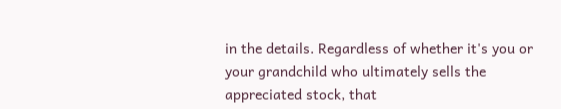in the details. Regardless of whether it's you or your grandchild who ultimately sells the appreciated stock, that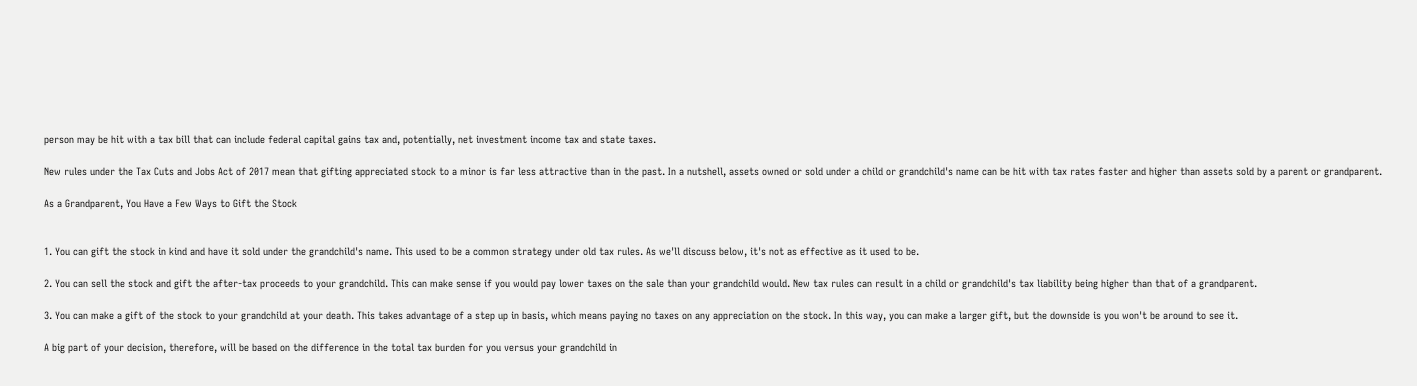person may be hit with a tax bill that can include federal capital gains tax and, potentially, net investment income tax and state taxes.

New rules under the Tax Cuts and Jobs Act of 2017 mean that gifting appreciated stock to a minor is far less attractive than in the past. In a nutshell, assets owned or sold under a child or grandchild's name can be hit with tax rates faster and higher than assets sold by a parent or grandparent.

As a Grandparent, You Have a Few Ways to Gift the Stock


1. You can gift the stock in kind and have it sold under the grandchild's name. This used to be a common strategy under old tax rules. As we'll discuss below, it's not as effective as it used to be.

2. You can sell the stock and gift the after-tax proceeds to your grandchild. This can make sense if you would pay lower taxes on the sale than your grandchild would. New tax rules can result in a child or grandchild's tax liability being higher than that of a grandparent.

3. You can make a gift of the stock to your grandchild at your death. This takes advantage of a step up in basis, which means paying no taxes on any appreciation on the stock. In this way, you can make a larger gift, but the downside is you won't be around to see it.

A big part of your decision, therefore, will be based on the difference in the total tax burden for you versus your grandchild in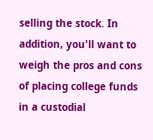selling the stock. In addition, you'll want to weigh the pros and cons of placing college funds in a custodial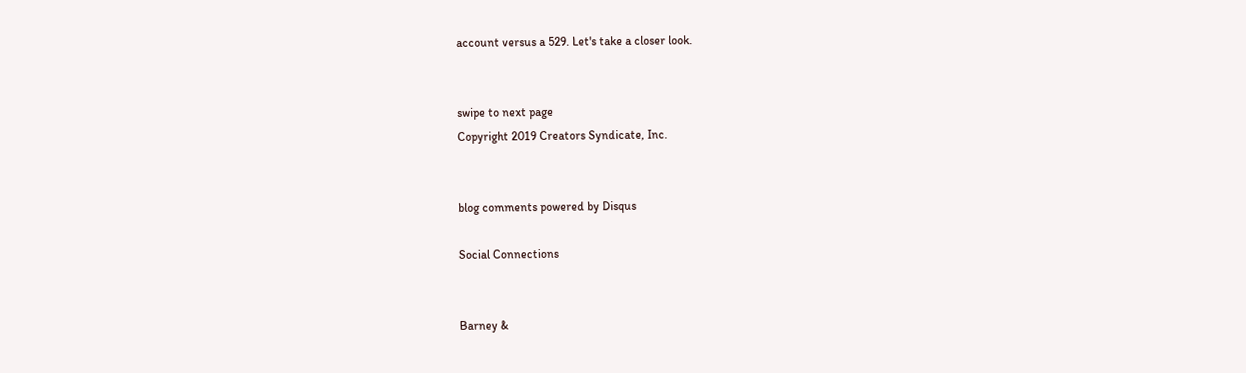account versus a 529. Let's take a closer look.


swipe to next page
Copyright 2019 Creators Syndicate, Inc.


blog comments powered by Disqus

Social Connections


Barney &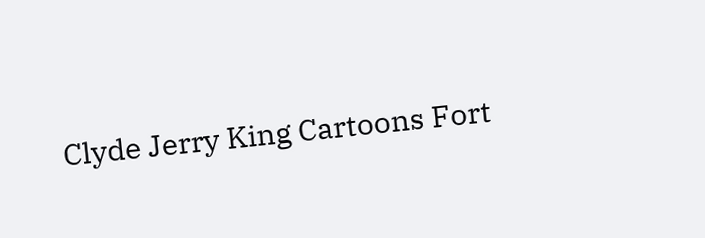Clyde Jerry King Cartoons Fort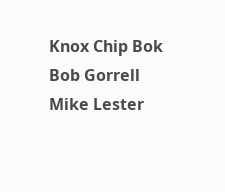Knox Chip Bok Bob Gorrell Mike Lester